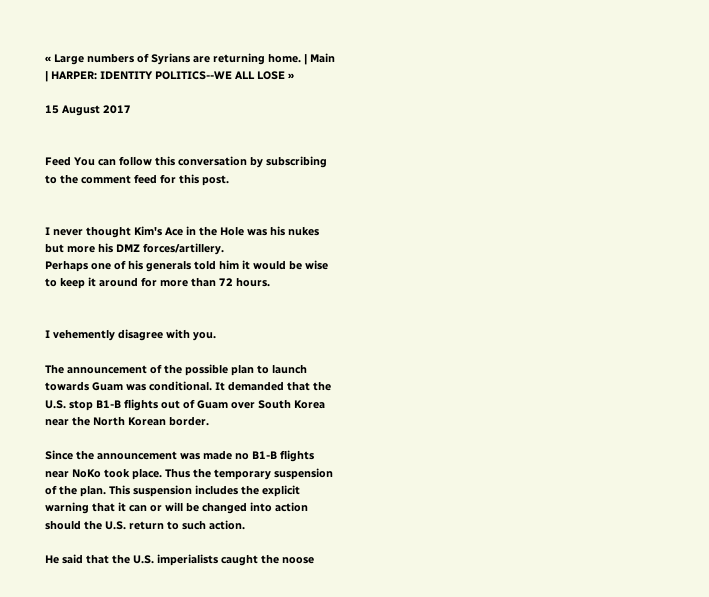« Large numbers of Syrians are returning home. | Main | HARPER: IDENTITY POLITICS--WE ALL LOSE »

15 August 2017


Feed You can follow this conversation by subscribing to the comment feed for this post.


I never thought Kim's Ace in the Hole was his nukes but more his DMZ forces/artillery.
Perhaps one of his generals told him it would be wise to keep it around for more than 72 hours.


I vehemently disagree with you.

The announcement of the possible plan to launch towards Guam was conditional. It demanded that the U.S. stop B1-B flights out of Guam over South Korea near the North Korean border.

Since the announcement was made no B1-B flights near NoKo took place. Thus the temporary suspension of the plan. This suspension includes the explicit warning that it can or will be changed into action should the U.S. return to such action.

He said that the U.S. imperialists caught the noose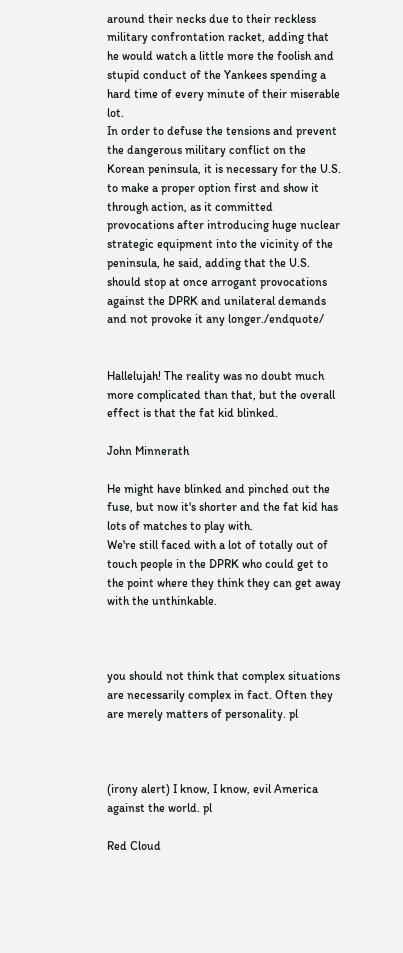around their necks due to their reckless military confrontation racket, adding that he would watch a little more the foolish and stupid conduct of the Yankees spending a hard time of every minute of their miserable lot.
In order to defuse the tensions and prevent the dangerous military conflict on the Korean peninsula, it is necessary for the U.S. to make a proper option first and show it through action, as it committed provocations after introducing huge nuclear strategic equipment into the vicinity of the peninsula, he said, adding that the U.S. should stop at once arrogant provocations against the DPRK and unilateral demands and not provoke it any longer./endquote/


Hallelujah! The reality was no doubt much more complicated than that, but the overall effect is that the fat kid blinked.

John Minnerath

He might have blinked and pinched out the fuse, but now it's shorter and the fat kid has lots of matches to play with.
We're still faced with a lot of totally out of touch people in the DPRK who could get to the point where they think they can get away with the unthinkable.



you should not think that complex situations are necessarily complex in fact. Often they are merely matters of personality. pl



(irony alert) I know, I know, evil America against the world. pl

Red Cloud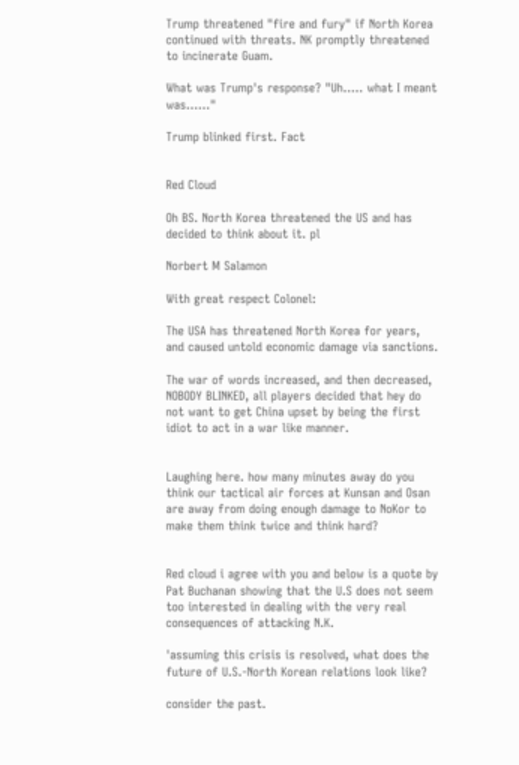Trump threatened "fire and fury" if North Korea continued with threats. NK promptly threatened to incinerate Guam.

What was Trump's response? "Uh..... what I meant was......"

Trump blinked first. Fact


Red Cloud

Oh BS. North Korea threatened the US and has decided to think about it. pl

Norbert M Salamon

With great respect Colonel:

The USA has threatened North Korea for years, and caused untold economic damage via sanctions.

The war of words increased, and then decreased, NOBODY BLINKED, all players decided that hey do not want to get China upset by being the first idiot to act in a war like manner.


Laughing here. how many minutes away do you think our tactical air forces at Kunsan and Osan are away from doing enough damage to NoKor to make them think twice and think hard?


Red cloud i agree with you and below is a quote by Pat Buchanan showing that the U.S does not seem too interested in dealing with the very real consequences of attacking N.K.

'assuming this crisis is resolved, what does the future of U.S.-North Korean relations look like?

consider the past.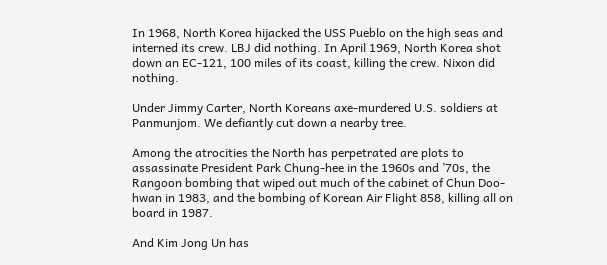In 1968, North Korea hijacked the USS Pueblo on the high seas and interned its crew. LBJ did nothing. In April 1969, North Korea shot down an EC-121, 100 miles of its coast, killing the crew. Nixon did nothing.

Under Jimmy Carter, North Koreans axe-murdered U.S. soldiers at Panmunjom. We defiantly cut down a nearby tree.

Among the atrocities the North has perpetrated are plots to assassinate President Park Chung-hee in the 1960s and ’70s, the Rangoon bombing that wiped out much of the cabinet of Chun Doo-hwan in 1983, and the bombing of Korean Air Flight 858, killing all on board in 1987.

And Kim Jong Un has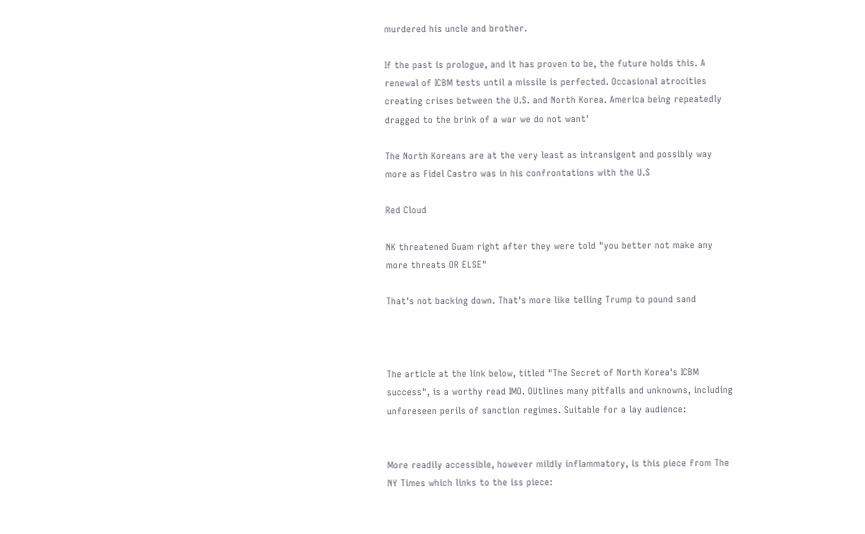murdered his uncle and brother.

If the past is prologue, and it has proven to be, the future holds this. A renewal of ICBM tests until a missile is perfected. Occasional atrocities creating crises between the U.S. and North Korea. America being repeatedly dragged to the brink of a war we do not want'

The North Koreans are at the very least as intransigent and possibly way more as Fidel Castro was in his confrontations with the U.S

Red Cloud

NK threatened Guam right after they were told "you better not make any more threats OR ELSE"

That's not backing down. That's more like telling Trump to pound sand



The article at the link below, titled "The Secret of North Korea's ICBM success", is a worthy read IMO. OUtlines many pitfalls and unknowns, including unforeseen perils of sanction regimes. Suitable for a lay audience:


More readily accessible, however mildly inflammatory, is this piece from The NY Times which links to the iss piece: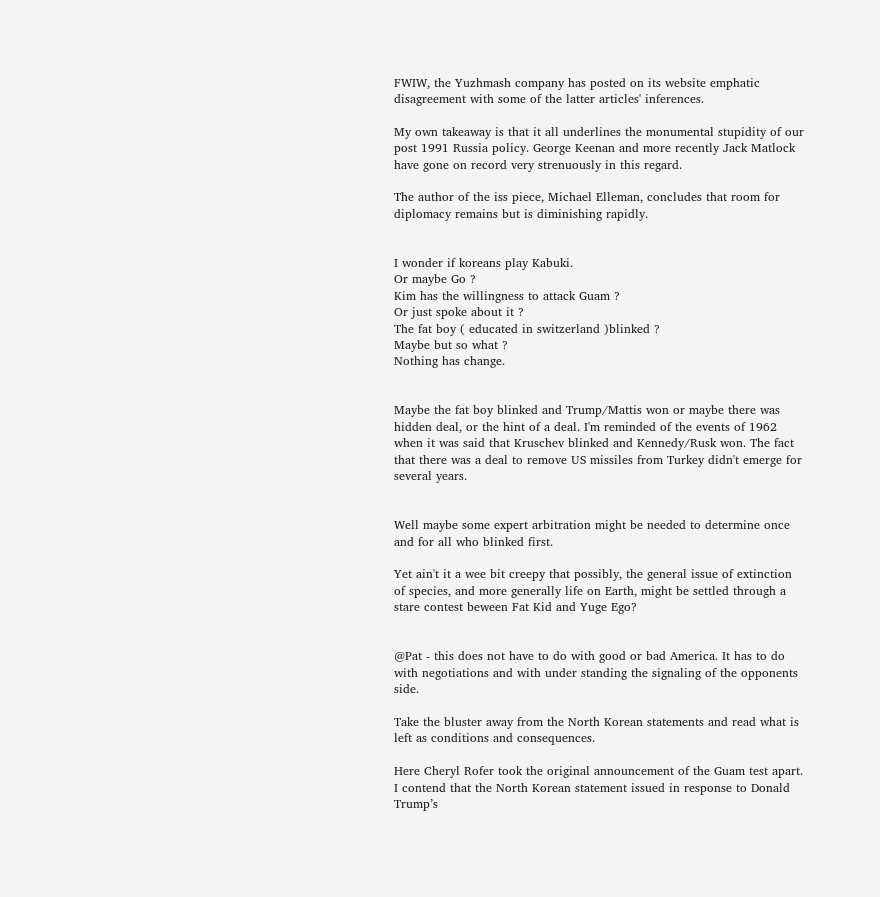FWIW, the Yuzhmash company has posted on its website emphatic disagreement with some of the latter articles' inferences.

My own takeaway is that it all underlines the monumental stupidity of our post 1991 Russia policy. George Keenan and more recently Jack Matlock have gone on record very strenuously in this regard.

The author of the iss piece, Michael Elleman, concludes that room for diplomacy remains but is diminishing rapidly.


I wonder if koreans play Kabuki.
Or maybe Go ?
Kim has the willingness to attack Guam ?
Or just spoke about it ?
The fat boy ( educated in switzerland )blinked ?
Maybe but so what ?
Nothing has change.


Maybe the fat boy blinked and Trump/Mattis won or maybe there was hidden deal, or the hint of a deal. I'm reminded of the events of 1962 when it was said that Kruschev blinked and Kennedy/Rusk won. The fact that there was a deal to remove US missiles from Turkey didn't emerge for several years.


Well maybe some expert arbitration might be needed to determine once and for all who blinked first.

Yet ain't it a wee bit creepy that possibly, the general issue of extinction of species, and more generally life on Earth, might be settled through a stare contest beween Fat Kid and Yuge Ego?


@Pat - this does not have to do with good or bad America. It has to do with negotiations and with under standing the signaling of the opponents side.

Take the bluster away from the North Korean statements and read what is left as conditions and consequences.

Here Cheryl Rofer took the original announcement of the Guam test apart.
I contend that the North Korean statement issued in response to Donald Trump’s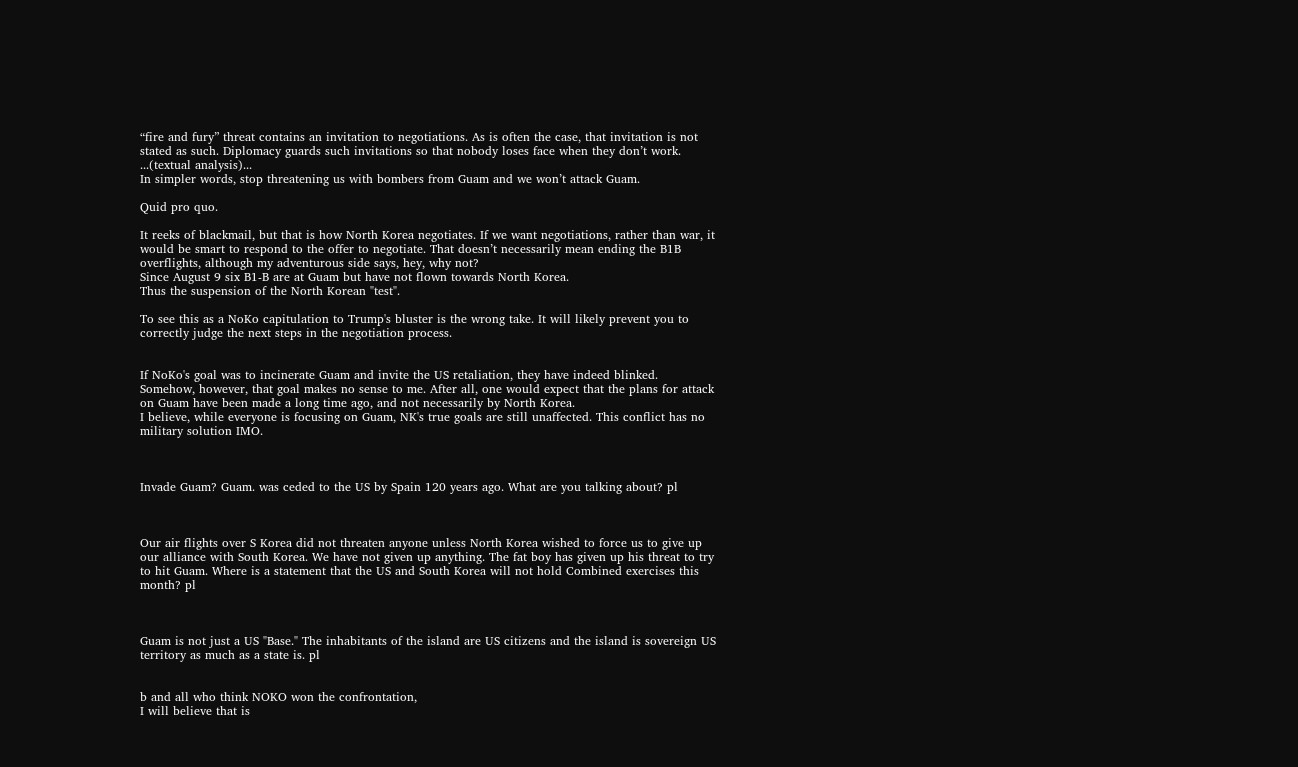“fire and fury” threat contains an invitation to negotiations. As is often the case, that invitation is not stated as such. Diplomacy guards such invitations so that nobody loses face when they don’t work.
...(textual analysis)...
In simpler words, stop threatening us with bombers from Guam and we won’t attack Guam.

Quid pro quo.

It reeks of blackmail, but that is how North Korea negotiates. If we want negotiations, rather than war, it would be smart to respond to the offer to negotiate. That doesn’t necessarily mean ending the B1B overflights, although my adventurous side says, hey, why not?
Since August 9 six B1-B are at Guam but have not flown towards North Korea.
Thus the suspension of the North Korean "test".

To see this as a NoKo capitulation to Trump's bluster is the wrong take. It will likely prevent you to correctly judge the next steps in the negotiation process.


If NoKo's goal was to incinerate Guam and invite the US retaliation, they have indeed blinked.
Somehow, however, that goal makes no sense to me. After all, one would expect that the plans for attack on Guam have been made a long time ago, and not necessarily by North Korea.
I believe, while everyone is focusing on Guam, NK's true goals are still unaffected. This conflict has no military solution IMO.



Invade Guam? Guam. was ceded to the US by Spain 120 years ago. What are you talking about? pl



Our air flights over S Korea did not threaten anyone unless North Korea wished to force us to give up our alliance with South Korea. We have not given up anything. The fat boy has given up his threat to try to hit Guam. Where is a statement that the US and South Korea will not hold Combined exercises this month? pl



Guam is not just a US "Base." The inhabitants of the island are US citizens and the island is sovereign US territory as much as a state is. pl


b and all who think NOKO won the confrontation,
I will believe that is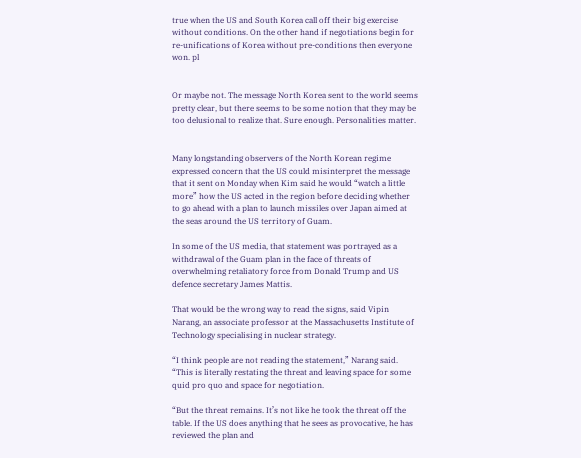true when the US and South Korea call off their big exercise without conditions. On the other hand if negotiations begin for re-unifications of Korea without pre-conditions then everyone won. pl


Or maybe not. The message North Korea sent to the world seems pretty clear, but there seems to be some notion that they may be too delusional to realize that. Sure enough. Personalities matter.


Many longstanding observers of the North Korean regime expressed concern that the US could misinterpret the message that it sent on Monday when Kim said he would “watch a little more” how the US acted in the region before deciding whether to go ahead with a plan to launch missiles over Japan aimed at the seas around the US territory of Guam.

In some of the US media, that statement was portrayed as a withdrawal of the Guam plan in the face of threats of overwhelming retaliatory force from Donald Trump and US defence secretary James Mattis.

That would be the wrong way to read the signs, said Vipin Narang, an associate professor at the Massachusetts Institute of Technology specialising in nuclear strategy.

“I think people are not reading the statement,” Narang said. “This is literally restating the threat and leaving space for some quid pro quo and space for negotiation.

“But the threat remains. It’s not like he took the threat off the table. If the US does anything that he sees as provocative, he has reviewed the plan and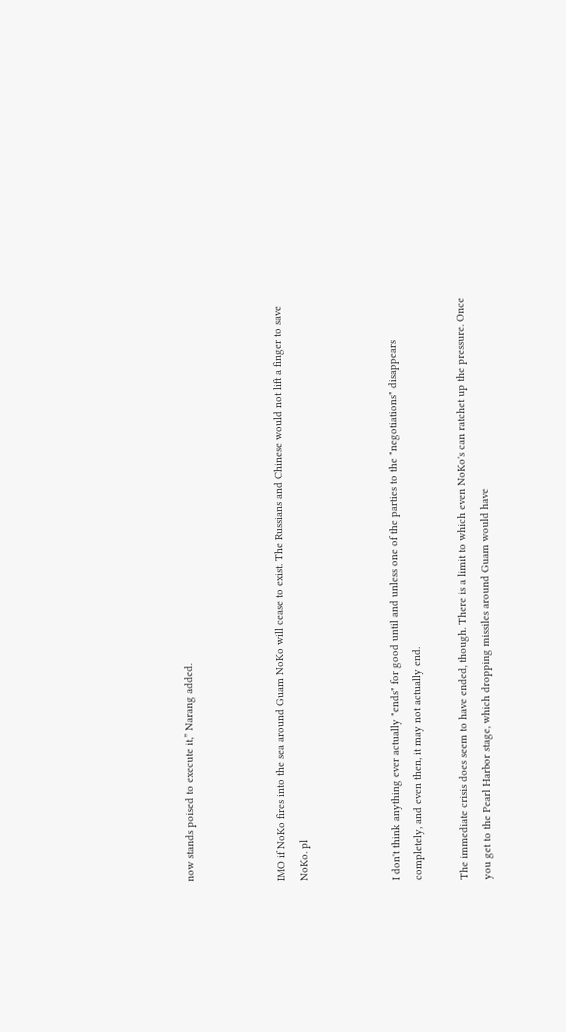now stands poised to execute it,” Narang added.



IMO if NoKo fires into the sea around Guam NoKo will cease to exist. The Russians and Chinese would not lift a finger to save NoKo. pl



I don't think anything ever actually "ends" for good until and unless one of the parties to the "negotiations" disappears completely, and even then, it may not actually end.

The immediate crisis does seem to have ended, though. There is a limit to which even NoKo's can ratchet up the pressure. Once you get to the Pearl Harbor stage, which dropping missiles around Guam would have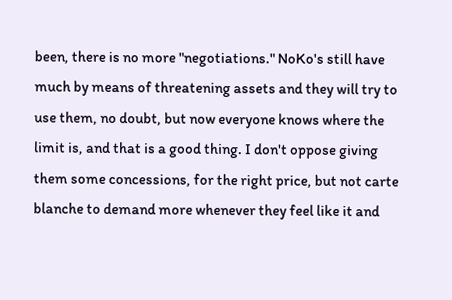been, there is no more "negotiations." NoKo's still have much by means of threatening assets and they will try to use them, no doubt, but now everyone knows where the limit is, and that is a good thing. I don't oppose giving them some concessions, for the right price, but not carte blanche to demand more whenever they feel like it and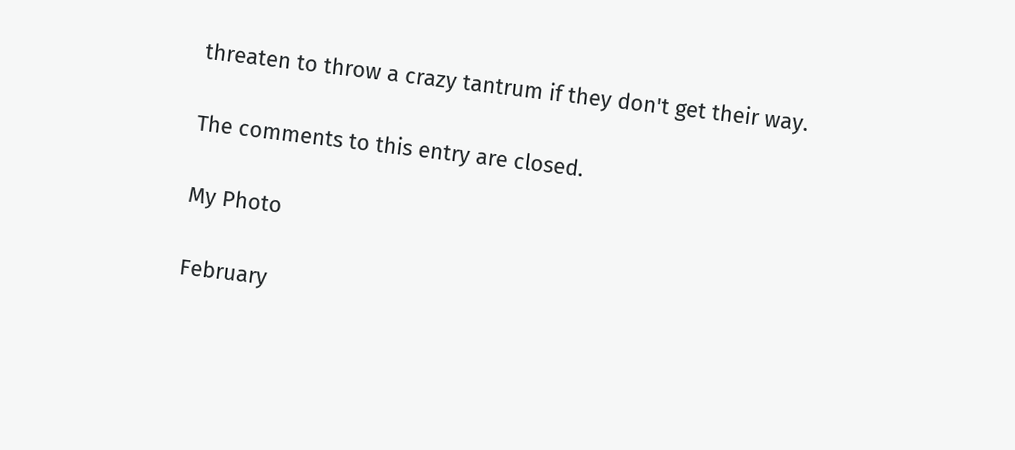threaten to throw a crazy tantrum if they don't get their way.

The comments to this entry are closed.

My Photo

February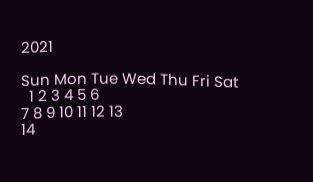2021

Sun Mon Tue Wed Thu Fri Sat
  1 2 3 4 5 6
7 8 9 10 11 12 13
14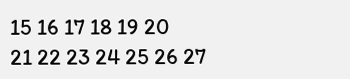15 16 17 18 19 20
21 22 23 24 25 26 27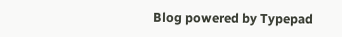Blog powered by Typepad